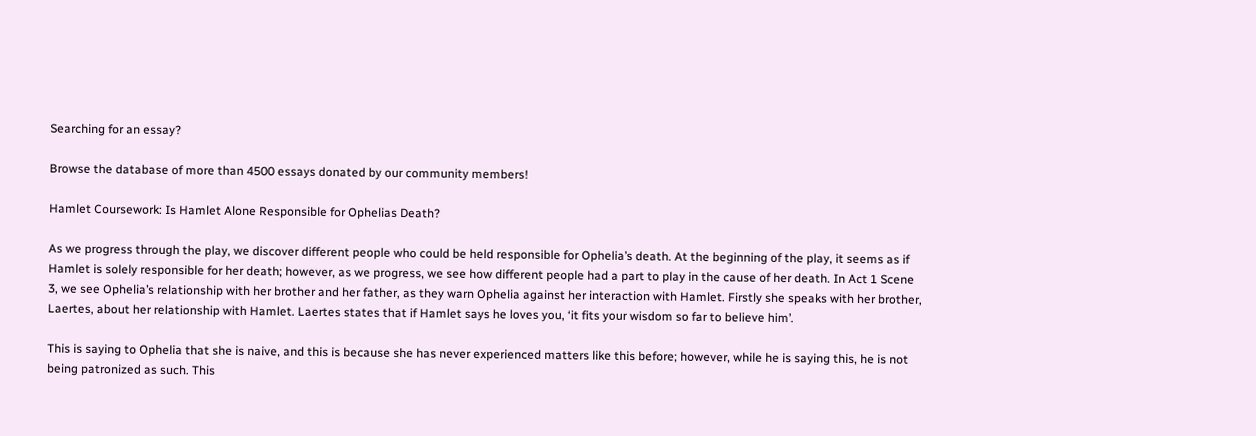Searching for an essay?

Browse the database of more than 4500 essays donated by our community members!

Hamlet Coursework: Is Hamlet Alone Responsible for Ophelias Death?

As we progress through the play, we discover different people who could be held responsible for Ophelia’s death. At the beginning of the play, it seems as if Hamlet is solely responsible for her death; however, as we progress, we see how different people had a part to play in the cause of her death. In Act 1 Scene 3, we see Ophelia’s relationship with her brother and her father, as they warn Ophelia against her interaction with Hamlet. Firstly she speaks with her brother, Laertes, about her relationship with Hamlet. Laertes states that if Hamlet says he loves you, ‘it fits your wisdom so far to believe him’.

This is saying to Ophelia that she is naive, and this is because she has never experienced matters like this before; however, while he is saying this, he is not being patronized as such. This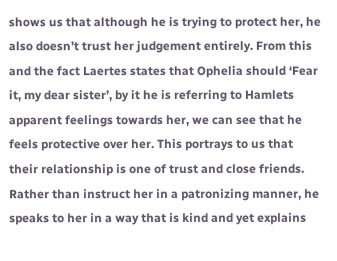shows us that although he is trying to protect her, he also doesn’t trust her judgement entirely. From this and the fact Laertes states that Ophelia should ‘Fear it, my dear sister’, by it he is referring to Hamlets apparent feelings towards her, we can see that he feels protective over her. This portrays to us that their relationship is one of trust and close friends. Rather than instruct her in a patronizing manner, he speaks to her in a way that is kind and yet explains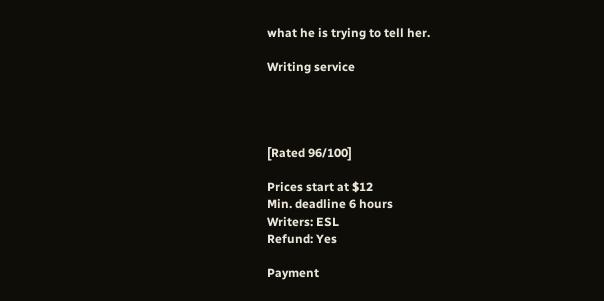what he is trying to tell her.

Writing service




[Rated 96/100]

Prices start at $12
Min. deadline 6 hours
Writers: ESL
Refund: Yes

Payment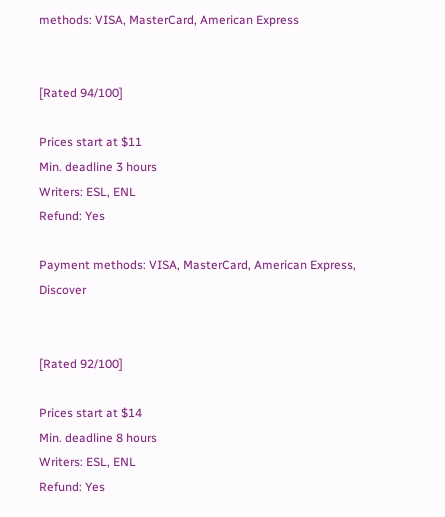methods: VISA, MasterCard, American Express


[Rated 94/100]

Prices start at $11
Min. deadline 3 hours
Writers: ESL, ENL
Refund: Yes

Payment methods: VISA, MasterCard, American Express, Discover


[Rated 92/100]

Prices start at $14
Min. deadline 8 hours
Writers: ESL, ENL
Refund: Yes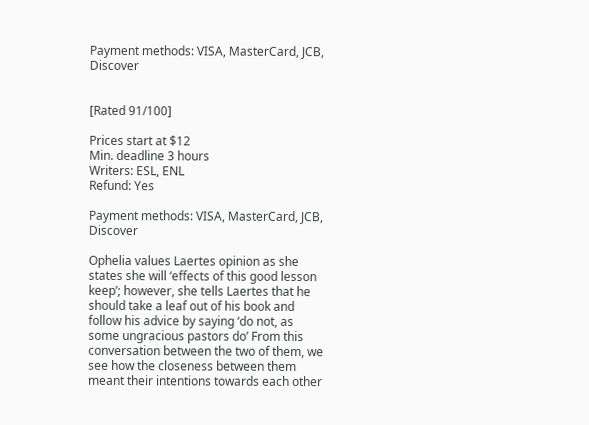Payment methods: VISA, MasterCard, JCB, Discover


[Rated 91/100]

Prices start at $12
Min. deadline 3 hours
Writers: ESL, ENL
Refund: Yes

Payment methods: VISA, MasterCard, JCB, Discover

Ophelia values Laertes opinion as she states she will ‘effects of this good lesson keep’; however, she tells Laertes that he should take a leaf out of his book and follow his advice by saying ‘do not, as some ungracious pastors do’ From this conversation between the two of them, we see how the closeness between them meant their intentions towards each other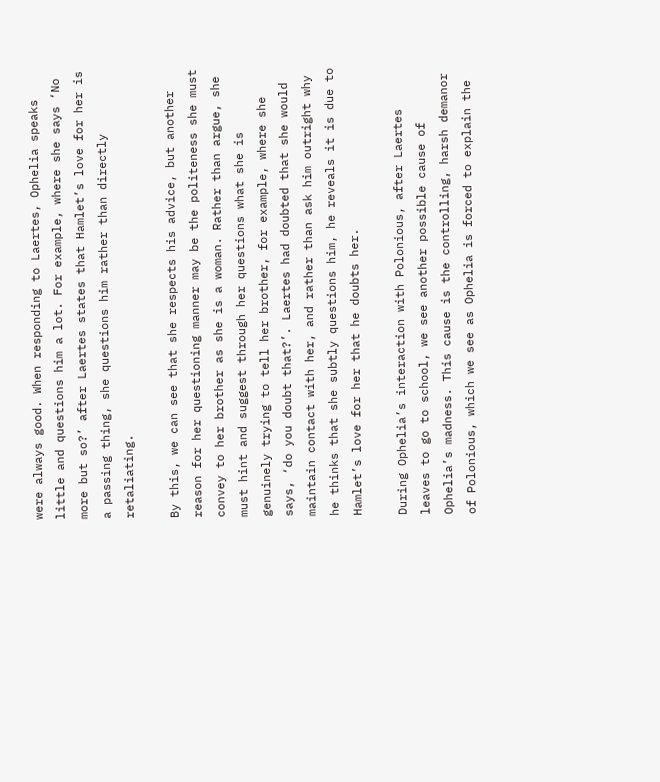were always good. When responding to Laertes, Ophelia speaks little and questions him a lot. For example, where she says ‘No more but so?’ after Laertes states that Hamlet’s love for her is a passing thing, she questions him rather than directly retaliating.

By this, we can see that she respects his advice, but another reason for her questioning manner may be the politeness she must convey to her brother as she is a woman. Rather than argue, she must hint and suggest through her questions what she is genuinely trying to tell her brother, for example, where she says, ‘do you doubt that?’. Laertes had doubted that she would maintain contact with her, and rather than ask him outright why he thinks that she subtly questions him, he reveals it is due to Hamlet’s love for her that he doubts her.

During Ophelia’s interaction with Polonious, after Laertes leaves to go to school, we see another possible cause of Ophelia’s madness. This cause is the controlling, harsh demanor of Polonious, which we see as Ophelia is forced to explain the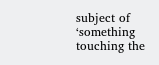subject of ‘something touching the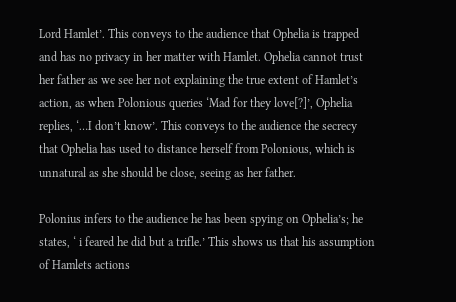Lord Hamlet’. This conveys to the audience that Ophelia is trapped and has no privacy in her matter with Hamlet. Ophelia cannot trust her father as we see her not explaining the true extent of Hamlet’s action, as when Polonious queries ‘Mad for they love[?]’, Ophelia replies, ‘…I don’t know’. This conveys to the audience the secrecy that Ophelia has used to distance herself from Polonious, which is unnatural as she should be close, seeing as her father.

Polonius infers to the audience he has been spying on Ophelia’s; he states, ‘ i feared he did but a trifle.’ This shows us that his assumption of Hamlets actions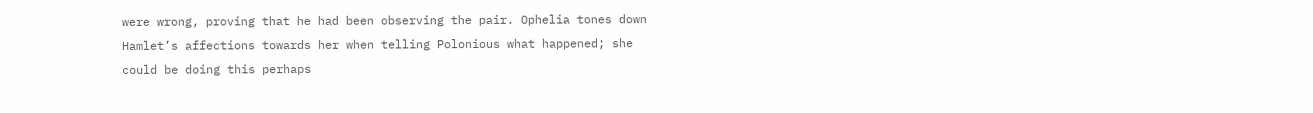were wrong, proving that he had been observing the pair. Ophelia tones down Hamlet’s affections towards her when telling Polonious what happened; she could be doing this perhaps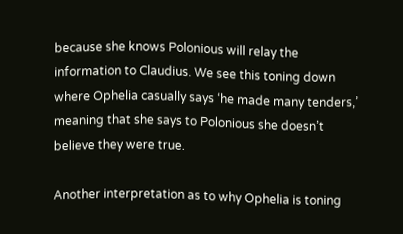because she knows Polonious will relay the information to Claudius. We see this toning down where Ophelia casually says ‘he made many tenders,’ meaning that she says to Polonious she doesn’t believe they were true.

Another interpretation as to why Ophelia is toning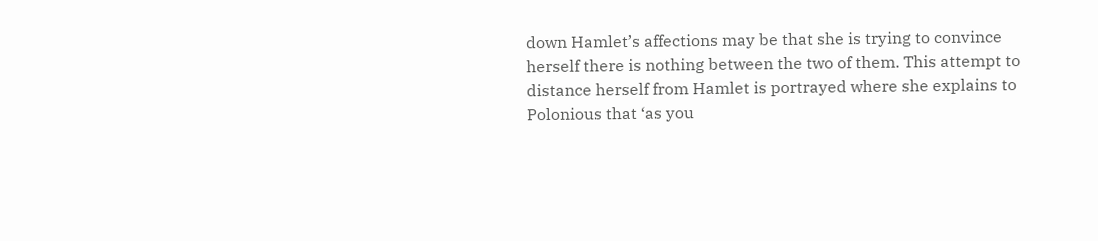down Hamlet’s affections may be that she is trying to convince herself there is nothing between the two of them. This attempt to distance herself from Hamlet is portrayed where she explains to Polonious that ‘as you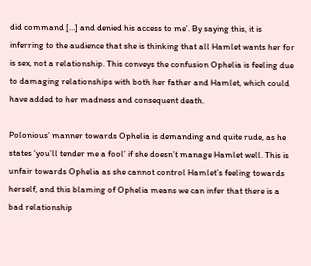did command […] and denied his access to me’. By saying this, it is inferring to the audience that she is thinking that all Hamlet wants her for is sex, not a relationship. This conveys the confusion Ophelia is feeling due to damaging relationships with both her father and Hamlet, which could have added to her madness and consequent death.

Polonious’ manner towards Ophelia is demanding and quite rude, as he states ‘you’ll tender me a fool’ if she doesn’t manage Hamlet well. This is unfair towards Ophelia as she cannot control Hamlet’s feeling towards herself, and this blaming of Ophelia means we can infer that there is a bad relationship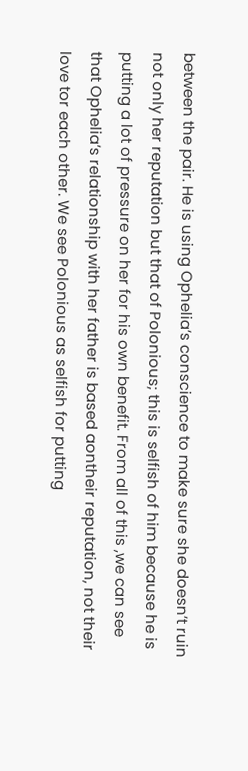between the pair. He is using Ophelia’s conscience to make sure she doesn’t ruin not only her reputation but that of Polonious; this is selfish of him because he is putting a lot of pressure on her for his own benefit. From all of this ,we can see that Ophelia’s relationship with her father is based aontheir reputation, not their love tor each other. We see Polonious as selfish for putting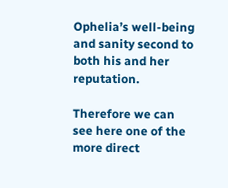Ophelia’s well-being and sanity second to both his and her reputation.

Therefore we can see here one of the more direct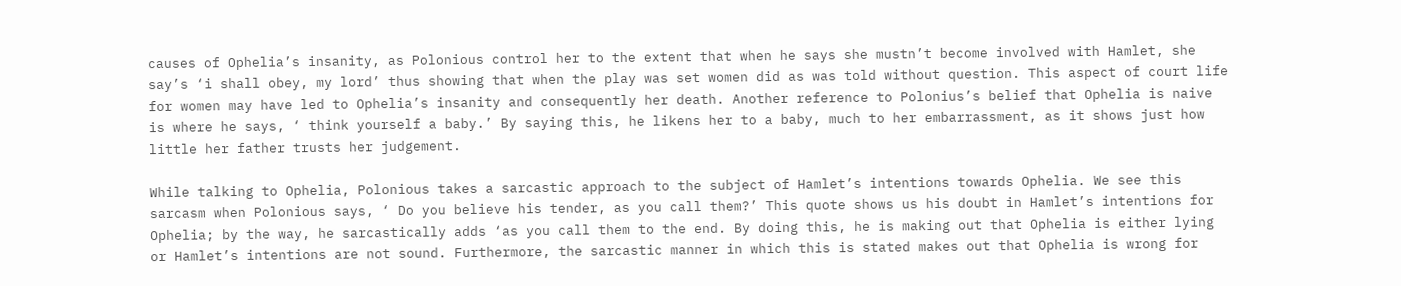causes of Ophelia’s insanity, as Polonious control her to the extent that when he says she mustn’t become involved with Hamlet, she say’s ‘i shall obey, my lord’ thus showing that when the play was set women did as was told without question. This aspect of court life for women may have led to Ophelia’s insanity and consequently her death. Another reference to Polonius’s belief that Ophelia is naive is where he says, ‘ think yourself a baby.’ By saying this, he likens her to a baby, much to her embarrassment, as it shows just how little her father trusts her judgement.

While talking to Ophelia, Polonious takes a sarcastic approach to the subject of Hamlet’s intentions towards Ophelia. We see this sarcasm when Polonious says, ‘ Do you believe his tender, as you call them?’ This quote shows us his doubt in Hamlet’s intentions for Ophelia; by the way, he sarcastically adds ‘as you call them to the end. By doing this, he is making out that Ophelia is either lying or Hamlet’s intentions are not sound. Furthermore, the sarcastic manner in which this is stated makes out that Ophelia is wrong for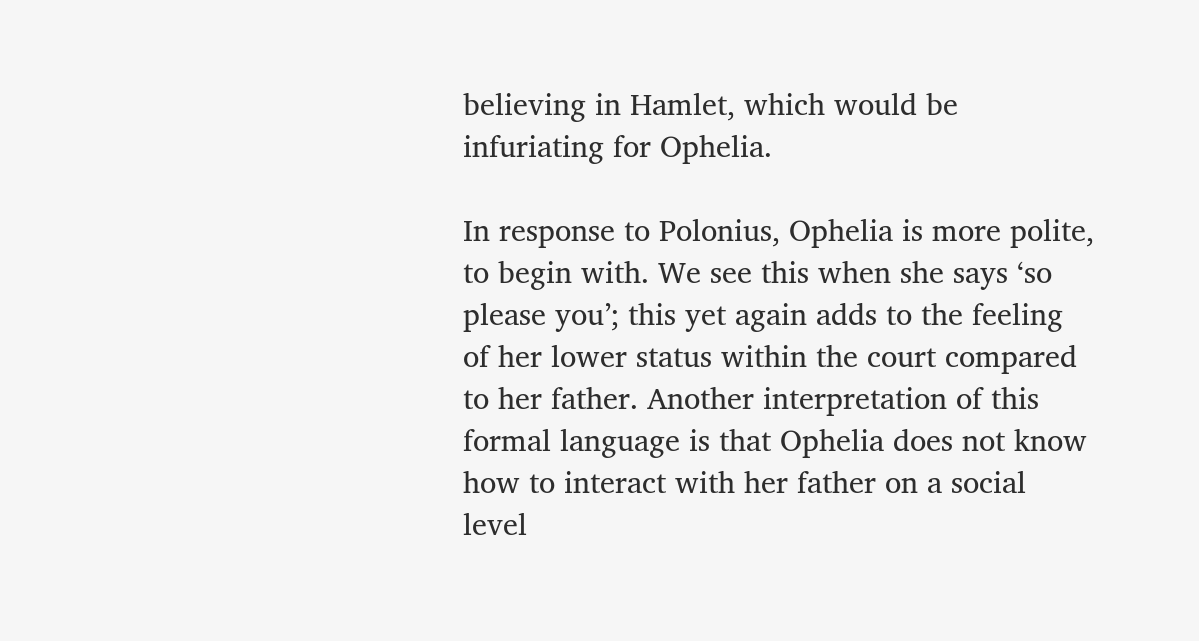believing in Hamlet, which would be infuriating for Ophelia.

In response to Polonius, Ophelia is more polite, to begin with. We see this when she says ‘so please you’; this yet again adds to the feeling of her lower status within the court compared to her father. Another interpretation of this formal language is that Ophelia does not know how to interact with her father on a social level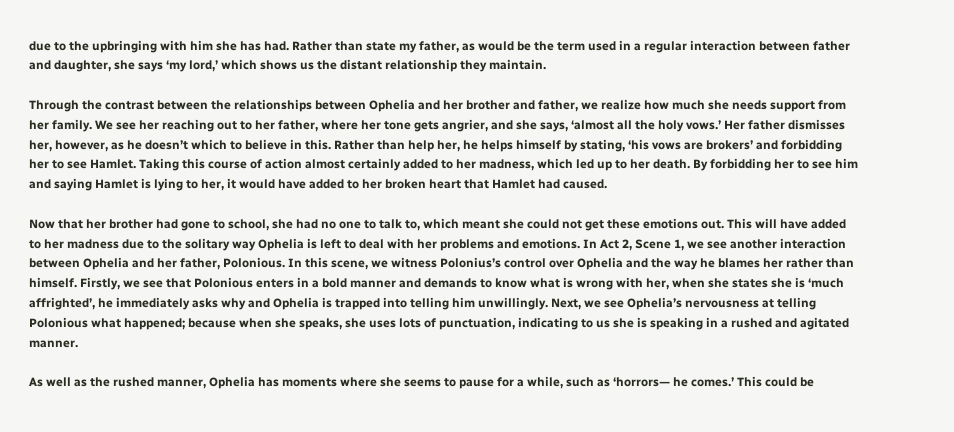due to the upbringing with him she has had. Rather than state my father, as would be the term used in a regular interaction between father and daughter, she says ‘my lord,’ which shows us the distant relationship they maintain.

Through the contrast between the relationships between Ophelia and her brother and father, we realize how much she needs support from her family. We see her reaching out to her father, where her tone gets angrier, and she says, ‘almost all the holy vows.’ Her father dismisses her, however, as he doesn’t which to believe in this. Rather than help her, he helps himself by stating, ‘his vows are brokers’ and forbidding her to see Hamlet. Taking this course of action almost certainly added to her madness, which led up to her death. By forbidding her to see him and saying Hamlet is lying to her, it would have added to her broken heart that Hamlet had caused.

Now that her brother had gone to school, she had no one to talk to, which meant she could not get these emotions out. This will have added to her madness due to the solitary way Ophelia is left to deal with her problems and emotions. In Act 2, Scene 1, we see another interaction between Ophelia and her father, Polonious. In this scene, we witness Polonius’s control over Ophelia and the way he blames her rather than himself. Firstly, we see that Polonious enters in a bold manner and demands to know what is wrong with her, when she states she is ‘much affrighted’, he immediately asks why and Ophelia is trapped into telling him unwillingly. Next, we see Ophelia’s nervousness at telling Polonious what happened; because when she speaks, she uses lots of punctuation, indicating to us she is speaking in a rushed and agitated manner.

As well as the rushed manner, Ophelia has moments where she seems to pause for a while, such as ‘horrors— he comes.’ This could be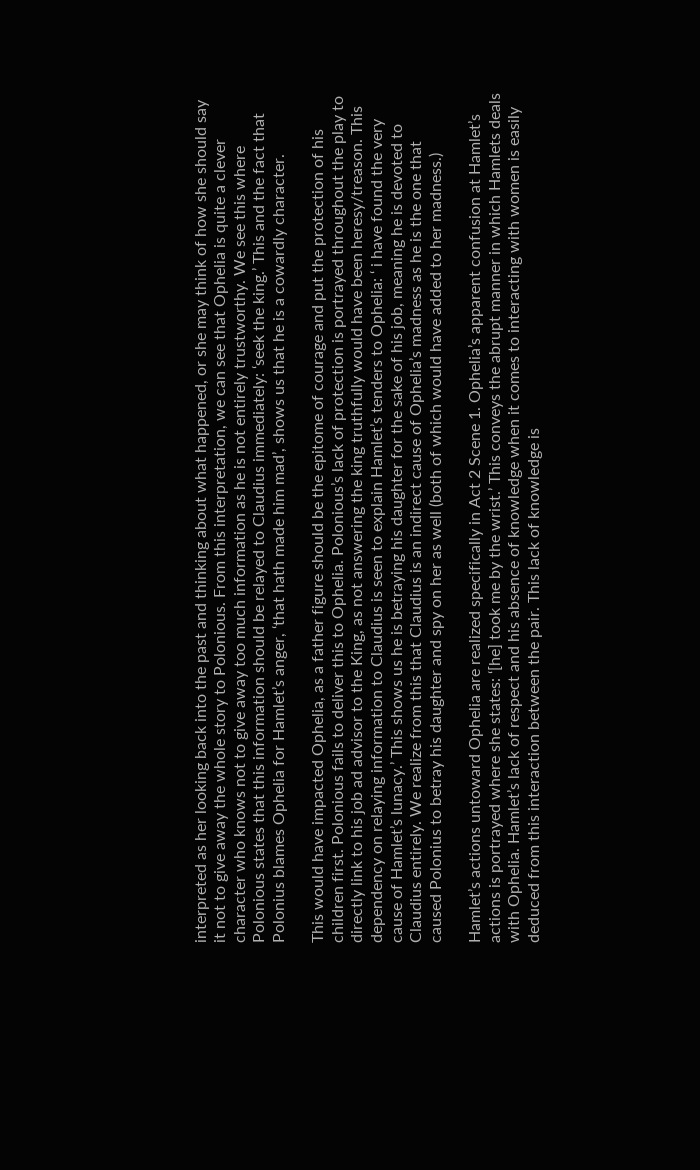interpreted as her looking back into the past and thinking about what happened, or she may think of how she should say it not to give away the whole story to Polonious. From this interpretation, we can see that Ophelia is quite a clever character who knows not to give away too much information as he is not entirely trustworthy. We see this where Polonious states that this information should be relayed to Claudius immediately: ‘seek the king.’ This and the fact that Polonius blames Ophelia for Hamlet’s anger, ‘that hath made him mad’, shows us that he is a cowardly character.

This would have impacted Ophelia, as a father figure should be the epitome of courage and put the protection of his children first. Polonious fails to deliver this to Ophelia. Polonious’s lack of protection is portrayed throughout the play to directly link to his job ad advisor to the King, as not answering the king truthfully would have been heresy/treason. This dependency on relaying information to Claudius is seen to explain Hamlet’s tenders to Ophelia: ‘ i have found the very cause of Hamlet’s lunacy.’ This shows us he is betraying his daughter for the sake of his job, meaning he is devoted to Claudius entirely. We realize from this that Claudius is an indirect cause of Ophelia’s madness as he is the one that caused Polonius to betray his daughter and spy on her as well (both of which would have added to her madness.)

Hamlet’s actions untoward Ophelia are realized specifically in Act 2 Scene 1. Ophelia’s apparent confusion at Hamlet’s actions is portrayed where she states: ‘[he] took me by the wrist.’ This conveys the abrupt manner in which Hamlets deals with Ophelia. Hamlet’s lack of respect and his absence of knowledge when it comes to interacting with women is easily deduced from this interaction between the pair. This lack of knowledge is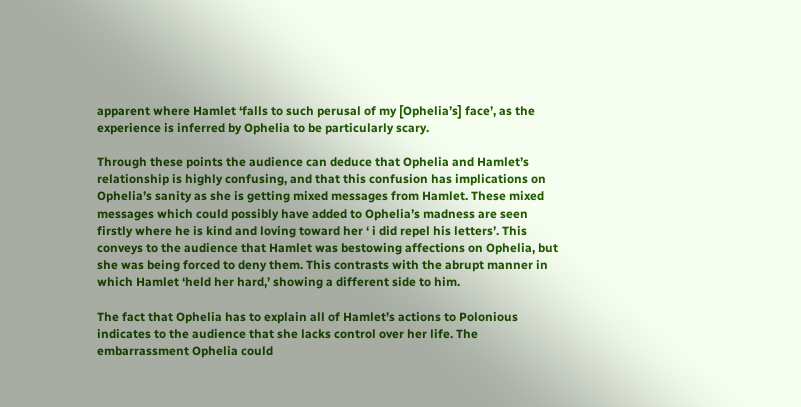apparent where Hamlet ‘falls to such perusal of my [Ophelia’s] face’, as the experience is inferred by Ophelia to be particularly scary.

Through these points the audience can deduce that Ophelia and Hamlet’s relationship is highly confusing, and that this confusion has implications on Ophelia’s sanity as she is getting mixed messages from Hamlet. These mixed messages which could possibly have added to Ophelia’s madness are seen firstly where he is kind and loving toward her ‘ i did repel his letters’. This conveys to the audience that Hamlet was bestowing affections on Ophelia, but she was being forced to deny them. This contrasts with the abrupt manner in which Hamlet ‘held her hard,’ showing a different side to him.

The fact that Ophelia has to explain all of Hamlet’s actions to Polonious indicates to the audience that she lacks control over her life. The embarrassment Ophelia could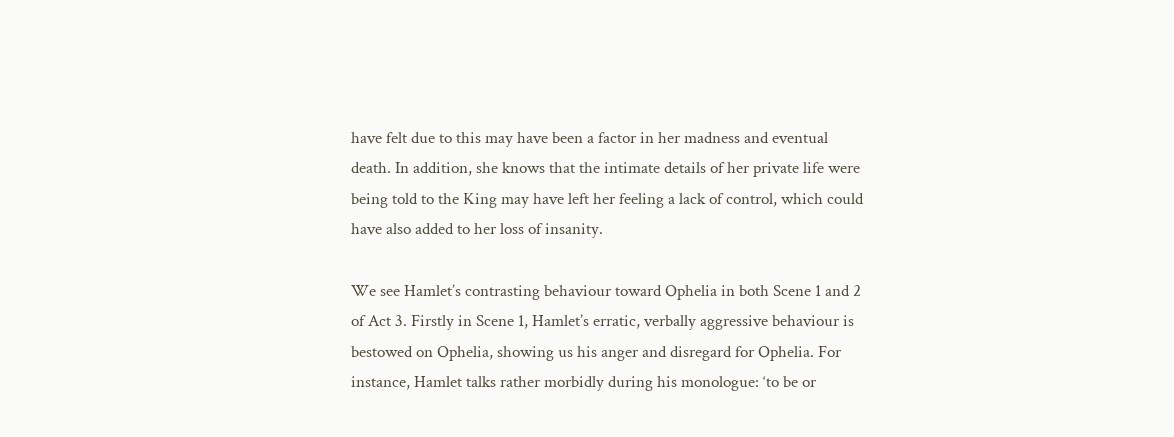have felt due to this may have been a factor in her madness and eventual death. In addition, she knows that the intimate details of her private life were being told to the King may have left her feeling a lack of control, which could have also added to her loss of insanity.

We see Hamlet’s contrasting behaviour toward Ophelia in both Scene 1 and 2 of Act 3. Firstly in Scene 1, Hamlet’s erratic, verbally aggressive behaviour is bestowed on Ophelia, showing us his anger and disregard for Ophelia. For instance, Hamlet talks rather morbidly during his monologue: ‘to be or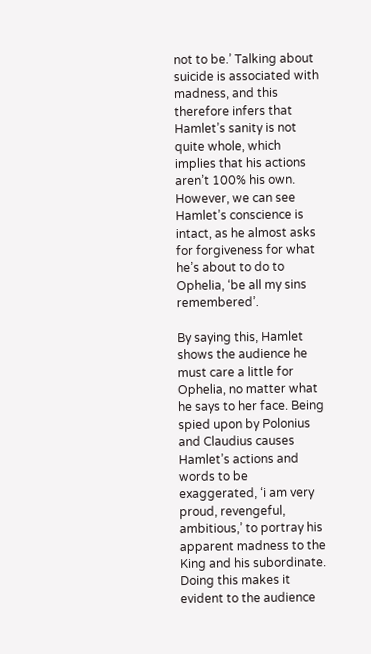not to be.’ Talking about suicide is associated with madness, and this therefore infers that Hamlet’s sanity is not quite whole, which implies that his actions aren’t 100% his own. However, we can see Hamlet’s conscience is intact, as he almost asks for forgiveness for what he’s about to do to Ophelia, ‘be all my sins remembered’.

By saying this, Hamlet shows the audience he must care a little for Ophelia, no matter what he says to her face. Being spied upon by Polonius and Claudius causes Hamlet’s actions and words to be exaggerated, ‘i am very proud, revengeful, ambitious,’ to portray his apparent madness to the King and his subordinate. Doing this makes it evident to the audience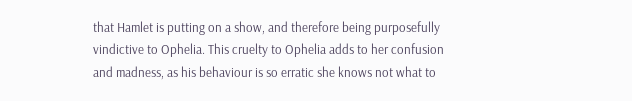that Hamlet is putting on a show, and therefore being purposefully vindictive to Ophelia. This cruelty to Ophelia adds to her confusion and madness, as his behaviour is so erratic she knows not what to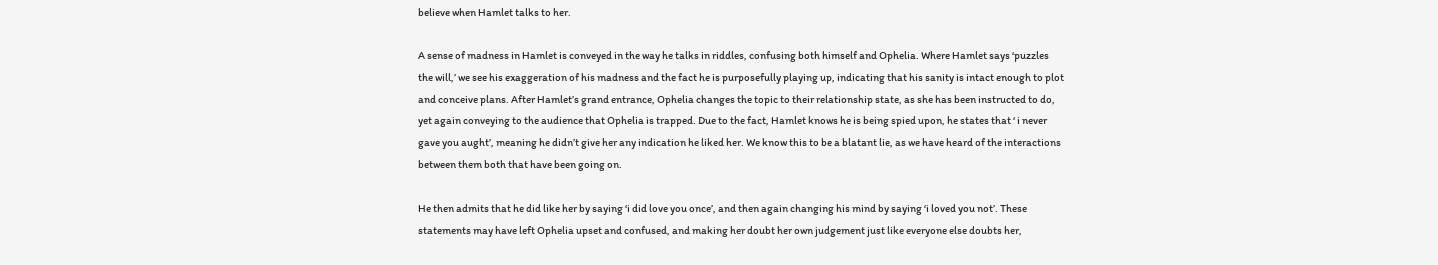believe when Hamlet talks to her.

A sense of madness in Hamlet is conveyed in the way he talks in riddles, confusing both himself and Ophelia. Where Hamlet says ‘puzzles the will,’ we see his exaggeration of his madness and the fact he is purposefully playing up, indicating that his sanity is intact enough to plot and conceive plans. After Hamlet’s grand entrance, Ophelia changes the topic to their relationship state, as she has been instructed to do, yet again conveying to the audience that Ophelia is trapped. Due to the fact, Hamlet knows he is being spied upon, he states that ‘ i never gave you aught’, meaning he didn’t give her any indication he liked her. We know this to be a blatant lie, as we have heard of the interactions between them both that have been going on.

He then admits that he did like her by saying ‘i did love you once’, and then again changing his mind by saying ‘i loved you not’. These statements may have left Ophelia upset and confused, and making her doubt her own judgement just like everyone else doubts her,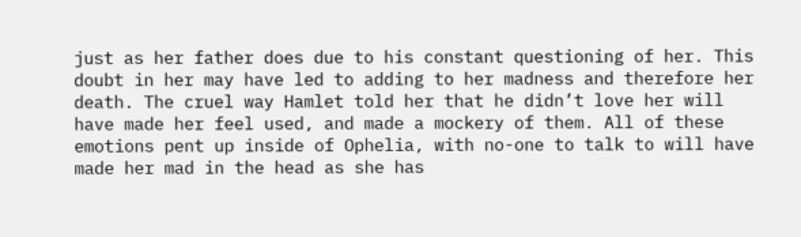just as her father does due to his constant questioning of her. This doubt in her may have led to adding to her madness and therefore her death. The cruel way Hamlet told her that he didn’t love her will have made her feel used, and made a mockery of them. All of these emotions pent up inside of Ophelia, with no-one to talk to will have made her mad in the head as she has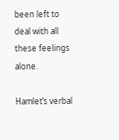been left to deal with all these feelings alone.

Hamlet’s verbal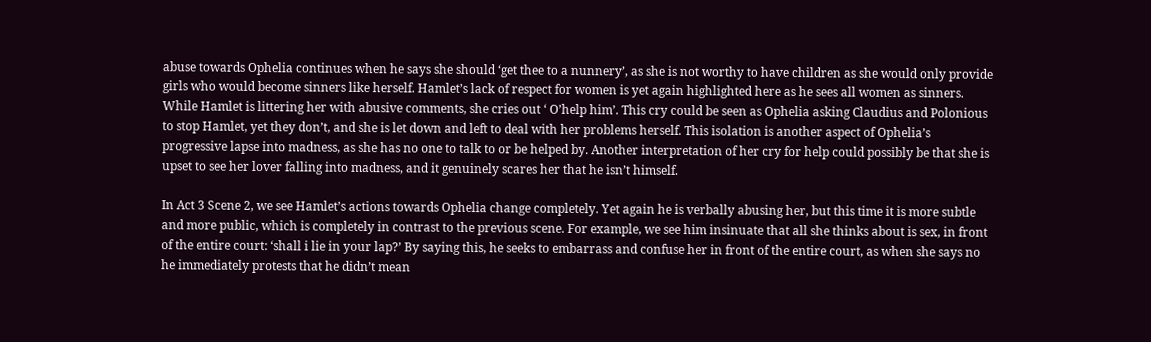abuse towards Ophelia continues when he says she should ‘get thee to a nunnery’, as she is not worthy to have children as she would only provide girls who would become sinners like herself. Hamlet’s lack of respect for women is yet again highlighted here as he sees all women as sinners. While Hamlet is littering her with abusive comments, she cries out ‘ O’help him’. This cry could be seen as Ophelia asking Claudius and Polonious to stop Hamlet, yet they don’t, and she is let down and left to deal with her problems herself. This isolation is another aspect of Ophelia’s progressive lapse into madness, as she has no one to talk to or be helped by. Another interpretation of her cry for help could possibly be that she is upset to see her lover falling into madness, and it genuinely scares her that he isn’t himself.

In Act 3 Scene 2, we see Hamlet’s actions towards Ophelia change completely. Yet again he is verbally abusing her, but this time it is more subtle and more public, which is completely in contrast to the previous scene. For example, we see him insinuate that all she thinks about is sex, in front of the entire court: ‘shall i lie in your lap?’ By saying this, he seeks to embarrass and confuse her in front of the entire court, as when she says no he immediately protests that he didn’t mean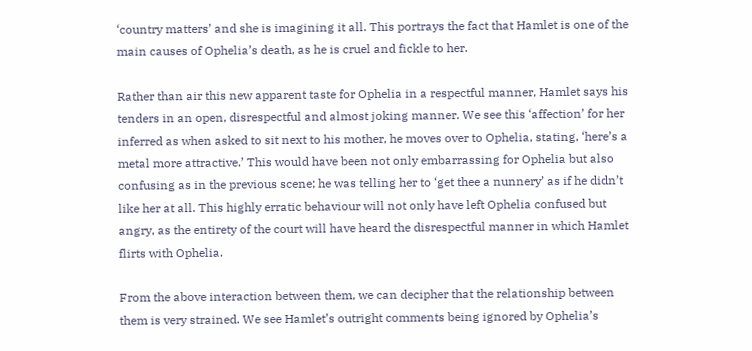‘country matters’ and she is imagining it all. This portrays the fact that Hamlet is one of the main causes of Ophelia’s death, as he is cruel and fickle to her.

Rather than air this new apparent taste for Ophelia in a respectful manner, Hamlet says his tenders in an open, disrespectful and almost joking manner. We see this ‘affection’ for her inferred as when asked to sit next to his mother, he moves over to Ophelia, stating, ‘here’s a metal more attractive.’ This would have been not only embarrassing for Ophelia but also confusing as in the previous scene; he was telling her to ‘get thee a nunnery’ as if he didn’t like her at all. This highly erratic behaviour will not only have left Ophelia confused but angry, as the entirety of the court will have heard the disrespectful manner in which Hamlet flirts with Ophelia.

From the above interaction between them, we can decipher that the relationship between them is very strained. We see Hamlet’s outright comments being ignored by Ophelia’s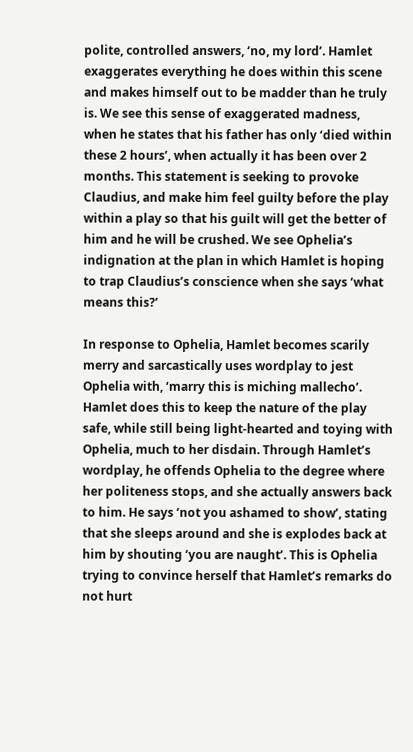polite, controlled answers, ‘no, my lord’. Hamlet exaggerates everything he does within this scene and makes himself out to be madder than he truly is. We see this sense of exaggerated madness, when he states that his father has only ‘died within these 2 hours’, when actually it has been over 2 months. This statement is seeking to provoke Claudius, and make him feel guilty before the play within a play so that his guilt will get the better of him and he will be crushed. We see Ophelia’s indignation at the plan in which Hamlet is hoping to trap Claudius’s conscience when she says ‘what means this?’

In response to Ophelia, Hamlet becomes scarily merry and sarcastically uses wordplay to jest Ophelia with, ‘marry this is miching mallecho’. Hamlet does this to keep the nature of the play safe, while still being light-hearted and toying with Ophelia, much to her disdain. Through Hamlet’s wordplay, he offends Ophelia to the degree where her politeness stops, and she actually answers back to him. He says ‘not you ashamed to show’, stating that she sleeps around and she is explodes back at him by shouting ‘you are naught’. This is Ophelia trying to convince herself that Hamlet’s remarks do not hurt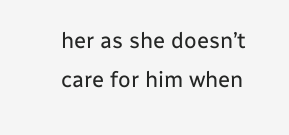her as she doesn’t care for him when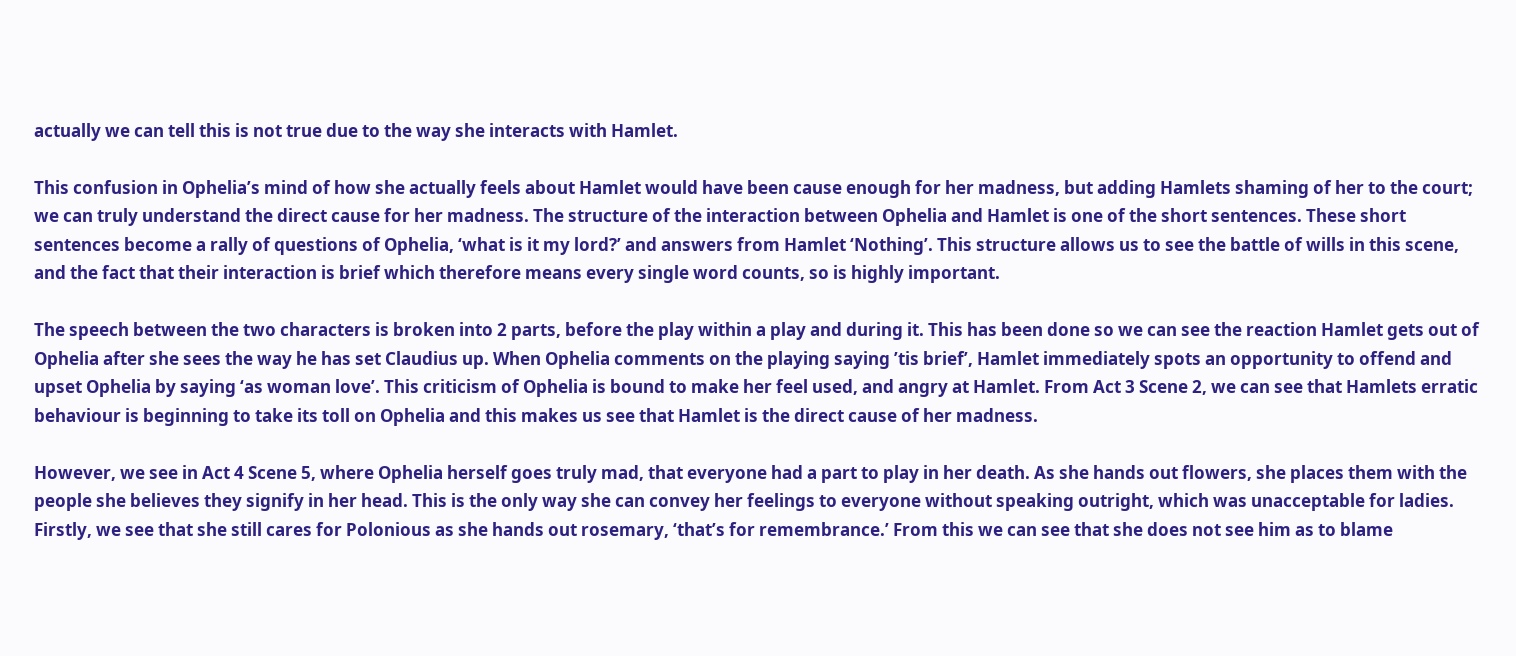actually we can tell this is not true due to the way she interacts with Hamlet.

This confusion in Ophelia’s mind of how she actually feels about Hamlet would have been cause enough for her madness, but adding Hamlets shaming of her to the court; we can truly understand the direct cause for her madness. The structure of the interaction between Ophelia and Hamlet is one of the short sentences. These short sentences become a rally of questions of Ophelia, ‘what is it my lord?’ and answers from Hamlet ‘Nothing’. This structure allows us to see the battle of wills in this scene, and the fact that their interaction is brief which therefore means every single word counts, so is highly important.

The speech between the two characters is broken into 2 parts, before the play within a play and during it. This has been done so we can see the reaction Hamlet gets out of Ophelia after she sees the way he has set Claudius up. When Ophelia comments on the playing saying ’tis brief’, Hamlet immediately spots an opportunity to offend and upset Ophelia by saying ‘as woman love’. This criticism of Ophelia is bound to make her feel used, and angry at Hamlet. From Act 3 Scene 2, we can see that Hamlets erratic behaviour is beginning to take its toll on Ophelia and this makes us see that Hamlet is the direct cause of her madness.

However, we see in Act 4 Scene 5, where Ophelia herself goes truly mad, that everyone had a part to play in her death. As she hands out flowers, she places them with the people she believes they signify in her head. This is the only way she can convey her feelings to everyone without speaking outright, which was unacceptable for ladies. Firstly, we see that she still cares for Polonious as she hands out rosemary, ‘that’s for remembrance.’ From this we can see that she does not see him as to blame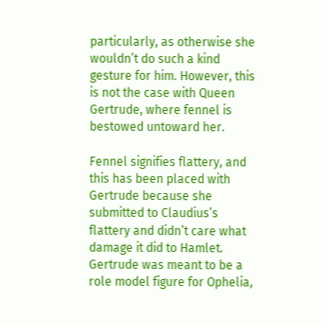particularly, as otherwise she wouldn’t do such a kind gesture for him. However, this is not the case with Queen Gertrude, where fennel is bestowed untoward her.

Fennel signifies flattery, and this has been placed with Gertrude because she submitted to Claudius’s flattery and didn’t care what damage it did to Hamlet. Gertrude was meant to be a role model figure for Ophelia,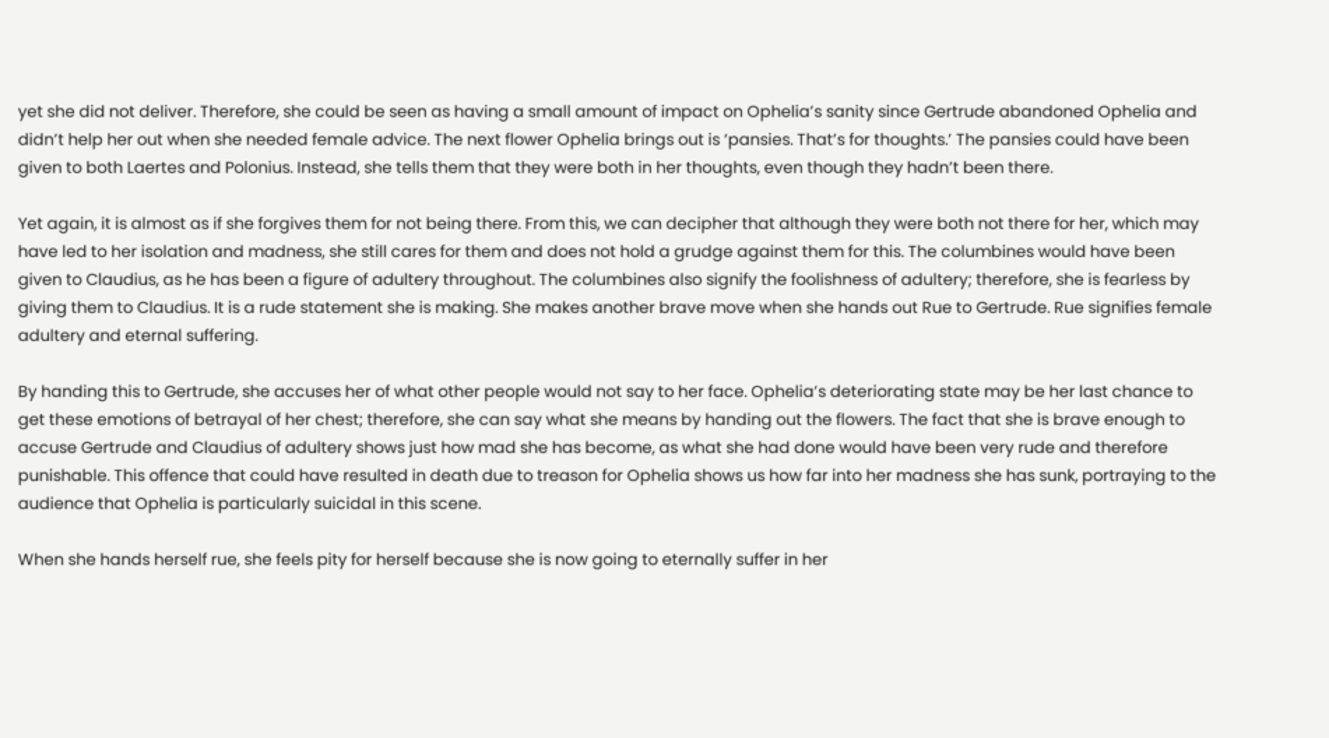yet she did not deliver. Therefore, she could be seen as having a small amount of impact on Ophelia’s sanity since Gertrude abandoned Ophelia and didn’t help her out when she needed female advice. The next flower Ophelia brings out is ‘pansies. That’s for thoughts.’ The pansies could have been given to both Laertes and Polonius. Instead, she tells them that they were both in her thoughts, even though they hadn’t been there.

Yet again, it is almost as if she forgives them for not being there. From this, we can decipher that although they were both not there for her, which may have led to her isolation and madness, she still cares for them and does not hold a grudge against them for this. The columbines would have been given to Claudius, as he has been a figure of adultery throughout. The columbines also signify the foolishness of adultery; therefore, she is fearless by giving them to Claudius. It is a rude statement she is making. She makes another brave move when she hands out Rue to Gertrude. Rue signifies female adultery and eternal suffering.

By handing this to Gertrude, she accuses her of what other people would not say to her face. Ophelia’s deteriorating state may be her last chance to get these emotions of betrayal of her chest; therefore, she can say what she means by handing out the flowers. The fact that she is brave enough to accuse Gertrude and Claudius of adultery shows just how mad she has become, as what she had done would have been very rude and therefore punishable. This offence that could have resulted in death due to treason for Ophelia shows us how far into her madness she has sunk, portraying to the audience that Ophelia is particularly suicidal in this scene.

When she hands herself rue, she feels pity for herself because she is now going to eternally suffer in her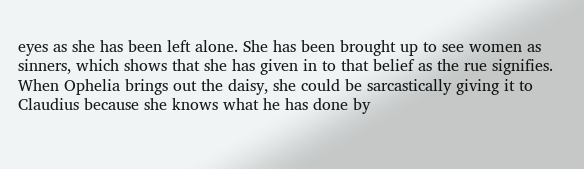eyes as she has been left alone. She has been brought up to see women as sinners, which shows that she has given in to that belief as the rue signifies. When Ophelia brings out the daisy, she could be sarcastically giving it to Claudius because she knows what he has done by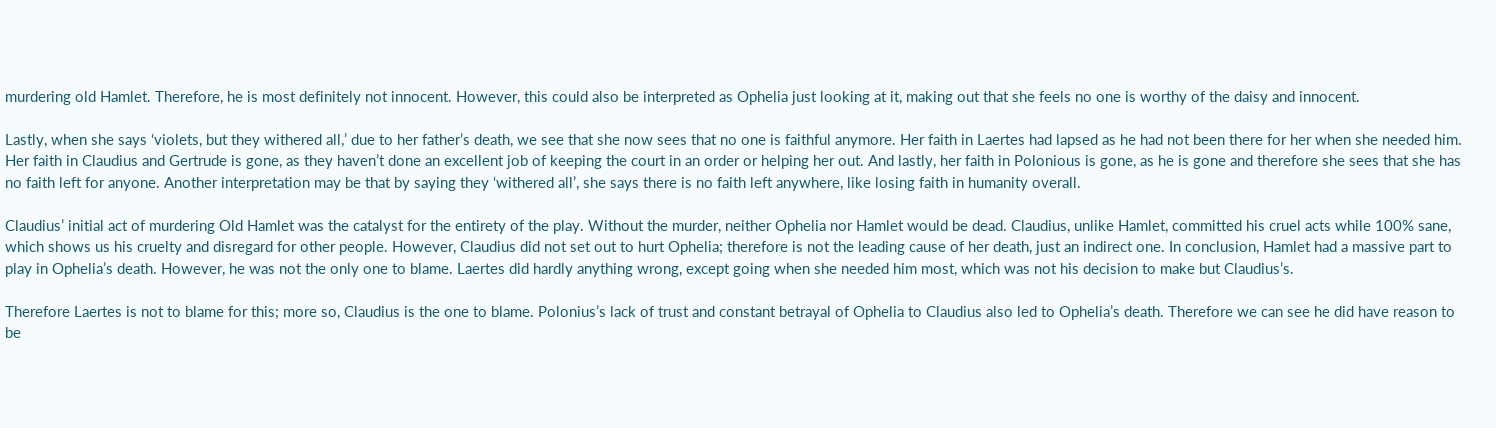murdering old Hamlet. Therefore, he is most definitely not innocent. However, this could also be interpreted as Ophelia just looking at it, making out that she feels no one is worthy of the daisy and innocent.

Lastly, when she says ‘violets, but they withered all,’ due to her father’s death, we see that she now sees that no one is faithful anymore. Her faith in Laertes had lapsed as he had not been there for her when she needed him. Her faith in Claudius and Gertrude is gone, as they haven’t done an excellent job of keeping the court in an order or helping her out. And lastly, her faith in Polonious is gone, as he is gone and therefore she sees that she has no faith left for anyone. Another interpretation may be that by saying they ‘withered all’, she says there is no faith left anywhere, like losing faith in humanity overall.

Claudius’ initial act of murdering Old Hamlet was the catalyst for the entirety of the play. Without the murder, neither Ophelia nor Hamlet would be dead. Claudius, unlike Hamlet, committed his cruel acts while 100% sane, which shows us his cruelty and disregard for other people. However, Claudius did not set out to hurt Ophelia; therefore is not the leading cause of her death, just an indirect one. In conclusion, Hamlet had a massive part to play in Ophelia’s death. However, he was not the only one to blame. Laertes did hardly anything wrong, except going when she needed him most, which was not his decision to make but Claudius’s.

Therefore Laertes is not to blame for this; more so, Claudius is the one to blame. Polonius’s lack of trust and constant betrayal of Ophelia to Claudius also led to Ophelia’s death. Therefore we can see he did have reason to be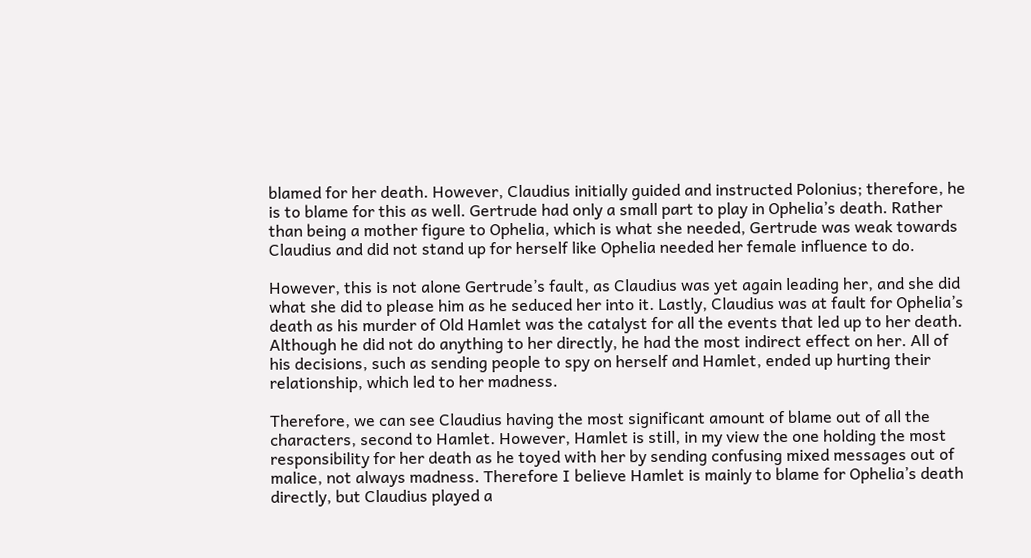blamed for her death. However, Claudius initially guided and instructed Polonius; therefore, he is to blame for this as well. Gertrude had only a small part to play in Ophelia’s death. Rather than being a mother figure to Ophelia, which is what she needed, Gertrude was weak towards Claudius and did not stand up for herself like Ophelia needed her female influence to do.

However, this is not alone Gertrude’s fault, as Claudius was yet again leading her, and she did what she did to please him as he seduced her into it. Lastly, Claudius was at fault for Ophelia’s death as his murder of Old Hamlet was the catalyst for all the events that led up to her death. Although he did not do anything to her directly, he had the most indirect effect on her. All of his decisions, such as sending people to spy on herself and Hamlet, ended up hurting their relationship, which led to her madness.

Therefore, we can see Claudius having the most significant amount of blame out of all the characters, second to Hamlet. However, Hamlet is still, in my view the one holding the most responsibility for her death as he toyed with her by sending confusing mixed messages out of malice, not always madness. Therefore I believe Hamlet is mainly to blame for Ophelia’s death directly, but Claudius played a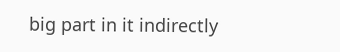big part in it indirectly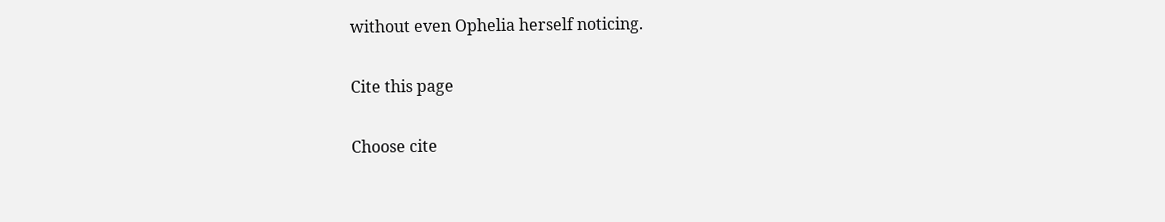without even Ophelia herself noticing.

Cite this page

Choose cite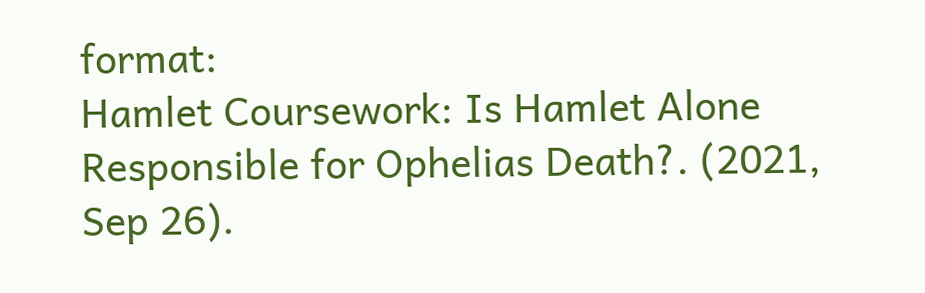format:
Hamlet Coursework: Is Hamlet Alone Responsible for Ophelias Death?. (2021, Sep 26).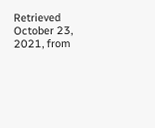Retrieved October 23, 2021, from